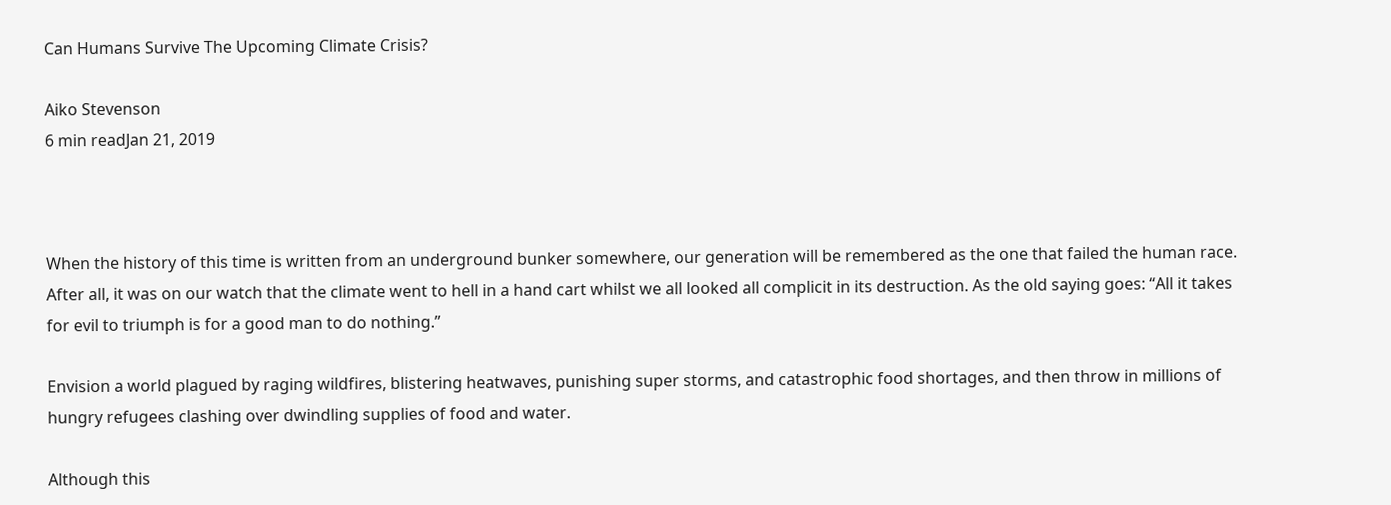Can Humans Survive The Upcoming Climate Crisis?

Aiko Stevenson
6 min readJan 21, 2019



When the history of this time is written from an underground bunker somewhere, our generation will be remembered as the one that failed the human race. After all, it was on our watch that the climate went to hell in a hand cart whilst we all looked all complicit in its destruction. As the old saying goes: “All it takes for evil to triumph is for a good man to do nothing.”

Envision a world plagued by raging wildfires, blistering heatwaves, punishing super storms, and catastrophic food shortages, and then throw in millions of hungry refugees clashing over dwindling supplies of food and water.

Although this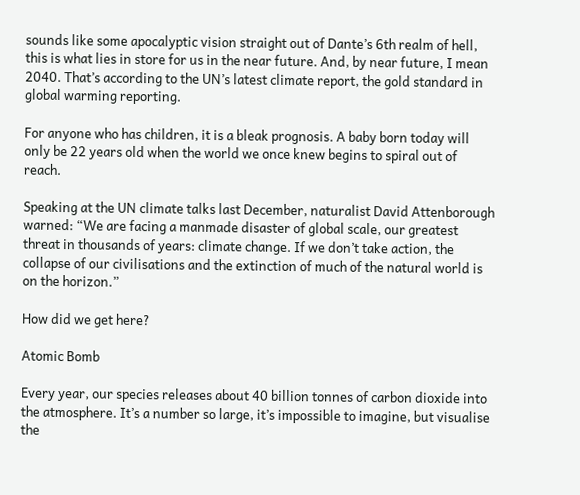sounds like some apocalyptic vision straight out of Dante’s 6th realm of hell, this is what lies in store for us in the near future. And, by near future, I mean 2040. That’s according to the UN’s latest climate report, the gold standard in global warming reporting.

For anyone who has children, it is a bleak prognosis. A baby born today will only be 22 years old when the world we once knew begins to spiral out of reach.

Speaking at the UN climate talks last December, naturalist David Attenborough warned: “We are facing a manmade disaster of global scale, our greatest threat in thousands of years: climate change. If we don’t take action, the collapse of our civilisations and the extinction of much of the natural world is on the horizon.”

How did we get here?

Atomic Bomb

Every year, our species releases about 40 billion tonnes of carbon dioxide into the atmosphere. It’s a number so large, it’s impossible to imagine, but visualise the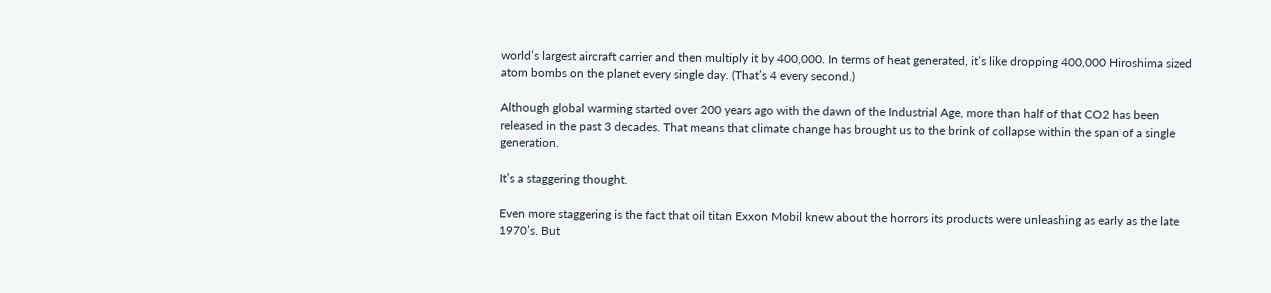world’s largest aircraft carrier and then multiply it by 400,000. In terms of heat generated, it’s like dropping 400,000 Hiroshima sized atom bombs on the planet every single day. (That’s 4 every second.)

Although global warming started over 200 years ago with the dawn of the Industrial Age, more than half of that CO2 has been released in the past 3 decades. That means that climate change has brought us to the brink of collapse within the span of a single generation.

It’s a staggering thought.

Even more staggering is the fact that oil titan Exxon Mobil knew about the horrors its products were unleashing as early as the late 1970’s. But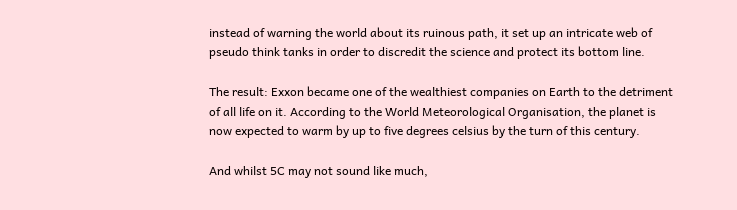instead of warning the world about its ruinous path, it set up an intricate web of pseudo think tanks in order to discredit the science and protect its bottom line.

The result: Exxon became one of the wealthiest companies on Earth to the detriment of all life on it. According to the World Meteorological Organisation, the planet is now expected to warm by up to five degrees celsius by the turn of this century.

And whilst 5C may not sound like much,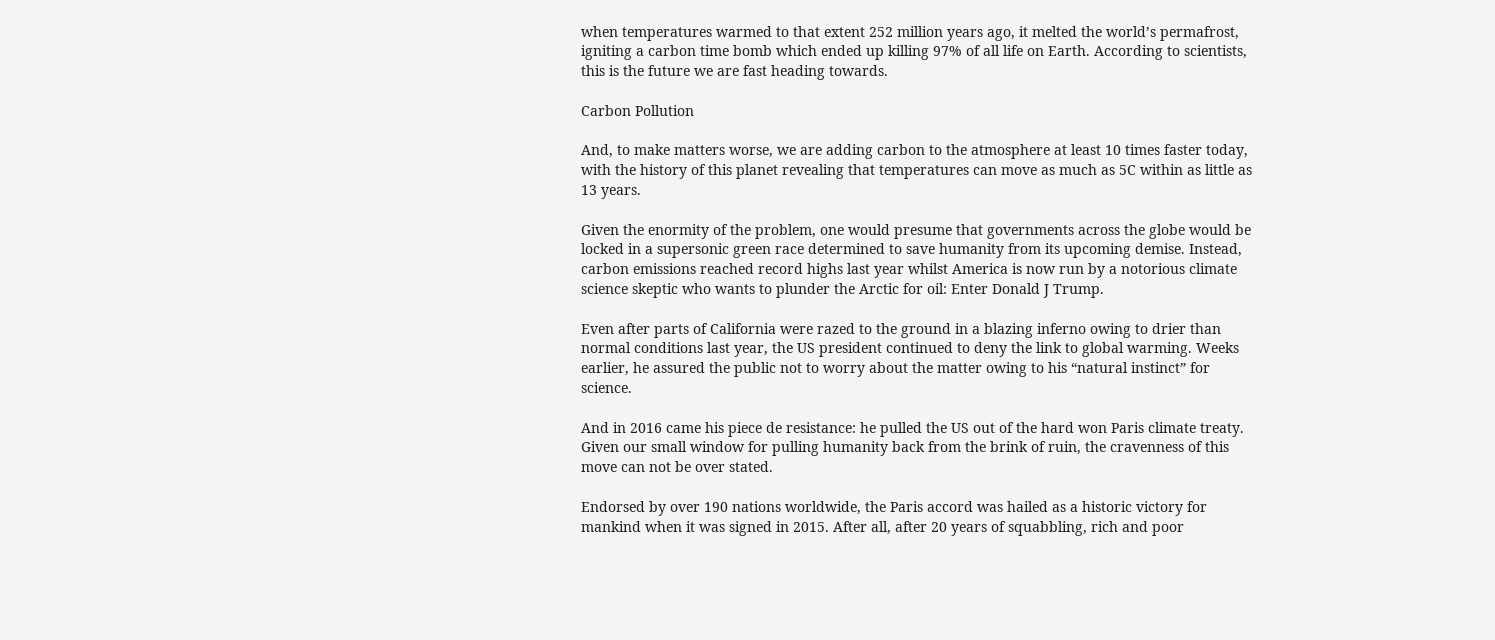when temperatures warmed to that extent 252 million years ago, it melted the world’s permafrost, igniting a carbon time bomb which ended up killing 97% of all life on Earth. According to scientists, this is the future we are fast heading towards.

Carbon Pollution

And, to make matters worse, we are adding carbon to the atmosphere at least 10 times faster today, with the history of this planet revealing that temperatures can move as much as 5C within as little as 13 years.

Given the enormity of the problem, one would presume that governments across the globe would be locked in a supersonic green race determined to save humanity from its upcoming demise. Instead, carbon emissions reached record highs last year whilst America is now run by a notorious climate science skeptic who wants to plunder the Arctic for oil: Enter Donald J Trump.

Even after parts of California were razed to the ground in a blazing inferno owing to drier than normal conditions last year, the US president continued to deny the link to global warming. Weeks earlier, he assured the public not to worry about the matter owing to his “natural instinct” for science.

And in 2016 came his piece de resistance: he pulled the US out of the hard won Paris climate treaty. Given our small window for pulling humanity back from the brink of ruin, the cravenness of this move can not be over stated.

Endorsed by over 190 nations worldwide, the Paris accord was hailed as a historic victory for mankind when it was signed in 2015. After all, after 20 years of squabbling, rich and poor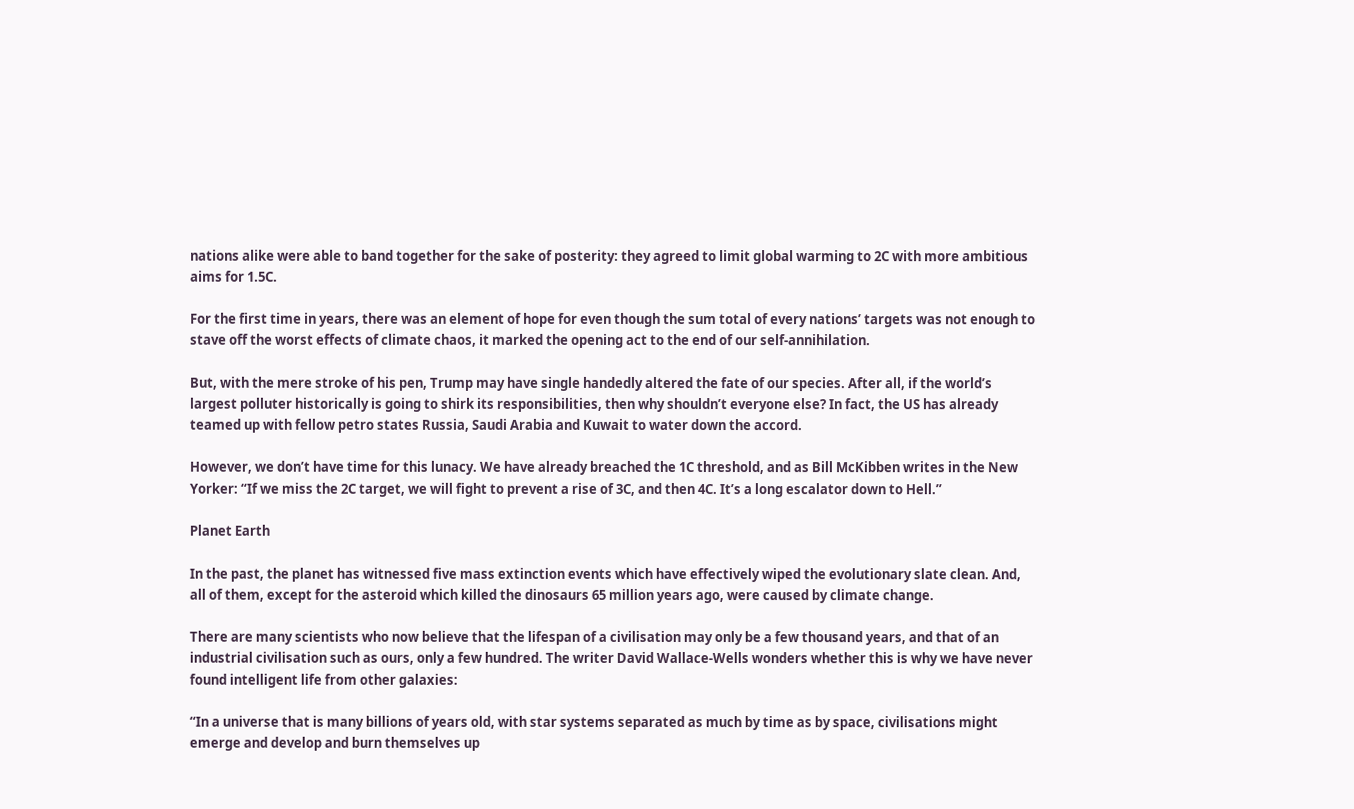nations alike were able to band together for the sake of posterity: they agreed to limit global warming to 2C with more ambitious aims for 1.5C.

For the first time in years, there was an element of hope for even though the sum total of every nations’ targets was not enough to stave off the worst effects of climate chaos, it marked the opening act to the end of our self-annihilation.

But, with the mere stroke of his pen, Trump may have single handedly altered the fate of our species. After all, if the world’s largest polluter historically is going to shirk its responsibilities, then why shouldn’t everyone else? In fact, the US has already teamed up with fellow petro states Russia, Saudi Arabia and Kuwait to water down the accord.

However, we don’t have time for this lunacy. We have already breached the 1C threshold, and as Bill McKibben writes in the New Yorker: “If we miss the 2C target, we will fight to prevent a rise of 3C, and then 4C. It’s a long escalator down to Hell.”

Planet Earth

In the past, the planet has witnessed five mass extinction events which have effectively wiped the evolutionary slate clean. And, all of them, except for the asteroid which killed the dinosaurs 65 million years ago, were caused by climate change.

There are many scientists who now believe that the lifespan of a civilisation may only be a few thousand years, and that of an industrial civilisation such as ours, only a few hundred. The writer David Wallace-Wells wonders whether this is why we have never found intelligent life from other galaxies:

“In a universe that is many billions of years old, with star systems separated as much by time as by space, civilisations might emerge and develop and burn themselves up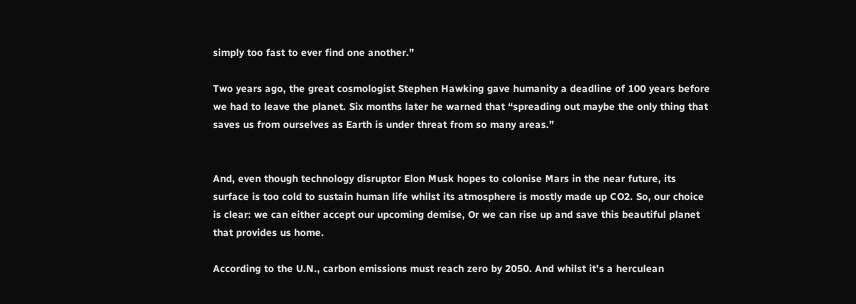simply too fast to ever find one another.”

Two years ago, the great cosmologist Stephen Hawking gave humanity a deadline of 100 years before we had to leave the planet. Six months later he warned that “spreading out maybe the only thing that saves us from ourselves as Earth is under threat from so many areas.”


And, even though technology disruptor Elon Musk hopes to colonise Mars in the near future, its surface is too cold to sustain human life whilst its atmosphere is mostly made up CO2. So, our choice is clear: we can either accept our upcoming demise, Or we can rise up and save this beautiful planet that provides us home.

According to the U.N., carbon emissions must reach zero by 2050. And whilst it’s a herculean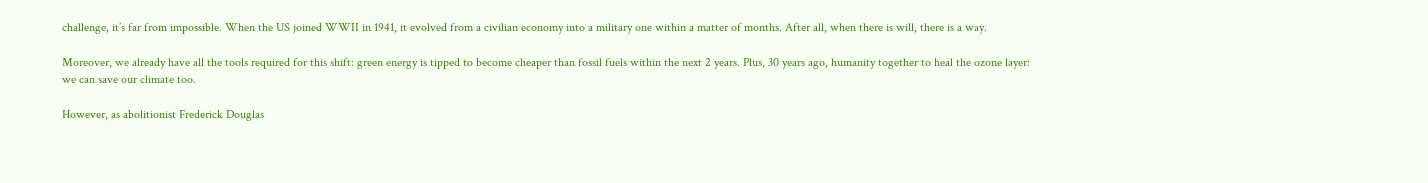challenge, it’s far from impossible. When the US joined WWII in 1941, it evolved from a civilian economy into a military one within a matter of months. After all, when there is will, there is a way.

Moreover, we already have all the tools required for this shift: green energy is tipped to become cheaper than fossil fuels within the next 2 years. Plus, 30 years ago, humanity together to heal the ozone layer: we can save our climate too.

However, as abolitionist Frederick Douglas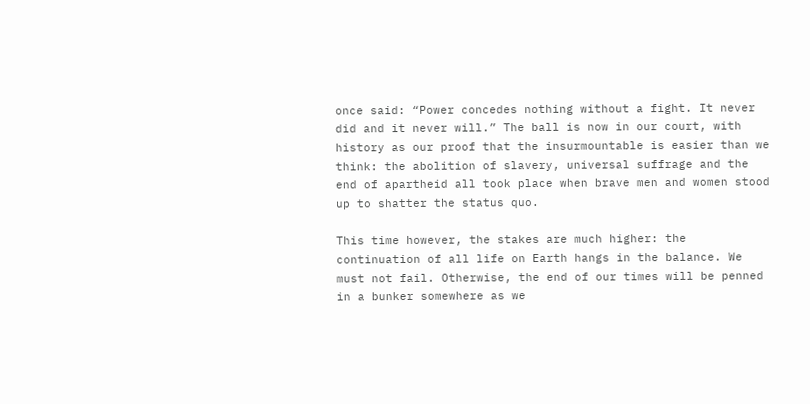once said: “Power concedes nothing without a fight. It never did and it never will.” The ball is now in our court, with history as our proof that the insurmountable is easier than we think: the abolition of slavery, universal suffrage and the end of apartheid all took place when brave men and women stood up to shatter the status quo.

This time however, the stakes are much higher: the continuation of all life on Earth hangs in the balance. We must not fail. Otherwise, the end of our times will be penned in a bunker somewhere as we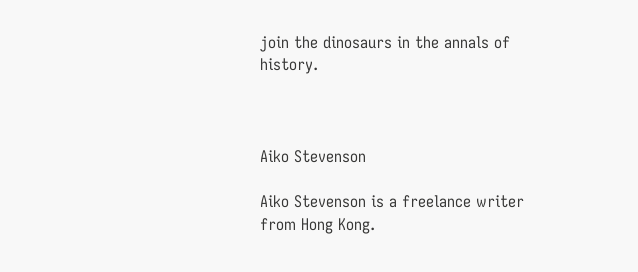join the dinosaurs in the annals of history.



Aiko Stevenson

Aiko Stevenson is a freelance writer from Hong Kong.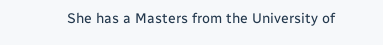She has a Masters from the University of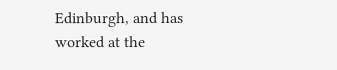Edinburgh, and has worked at the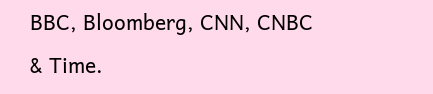BBC, Bloomberg, CNN, CNBC & Time.